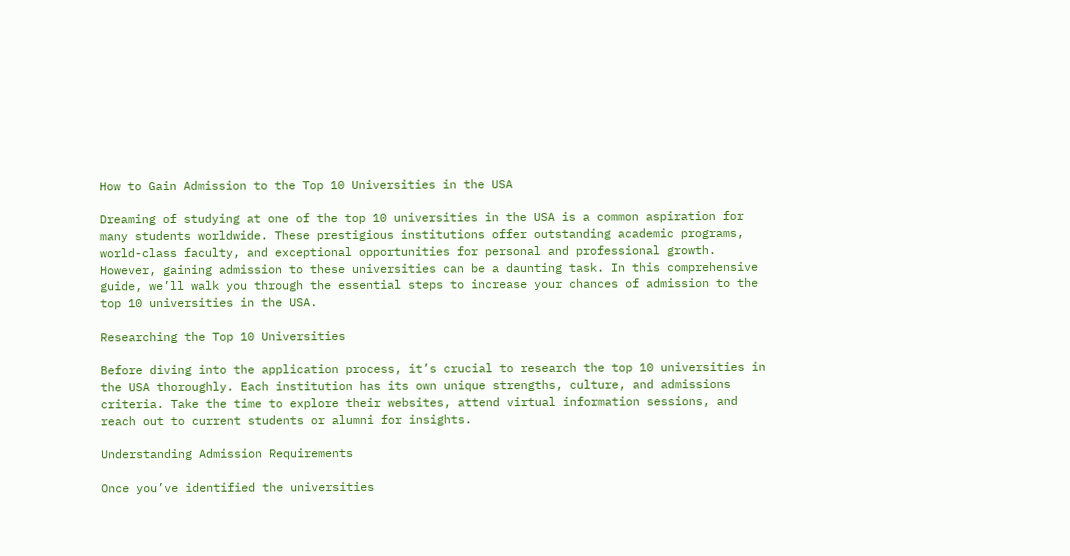How to Gain Admission to the Top 10 Universities in the USA

Dreaming of studying at one of the top 10 universities in the USA is a common aspiration for many students worldwide. These prestigious institutions offer outstanding academic programs, world-class faculty, and exceptional opportunities for personal and professional growth. However, gaining admission to these universities can be a daunting task. In this comprehensive guide, we’ll walk you through the essential steps to increase your chances of admission to the top 10 universities in the USA.

Researching the Top 10 Universities

Before diving into the application process, it’s crucial to research the top 10 universities in the USA thoroughly. Each institution has its own unique strengths, culture, and admissions criteria. Take the time to explore their websites, attend virtual information sessions, and reach out to current students or alumni for insights.

Understanding Admission Requirements

Once you’ve identified the universities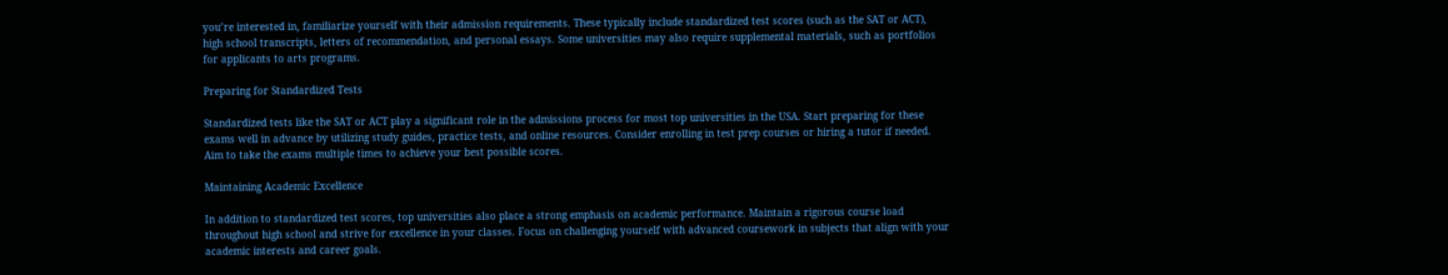you’re interested in, familiarize yourself with their admission requirements. These typically include standardized test scores (such as the SAT or ACT), high school transcripts, letters of recommendation, and personal essays. Some universities may also require supplemental materials, such as portfolios for applicants to arts programs.

Preparing for Standardized Tests

Standardized tests like the SAT or ACT play a significant role in the admissions process for most top universities in the USA. Start preparing for these exams well in advance by utilizing study guides, practice tests, and online resources. Consider enrolling in test prep courses or hiring a tutor if needed. Aim to take the exams multiple times to achieve your best possible scores.

Maintaining Academic Excellence

In addition to standardized test scores, top universities also place a strong emphasis on academic performance. Maintain a rigorous course load throughout high school and strive for excellence in your classes. Focus on challenging yourself with advanced coursework in subjects that align with your academic interests and career goals.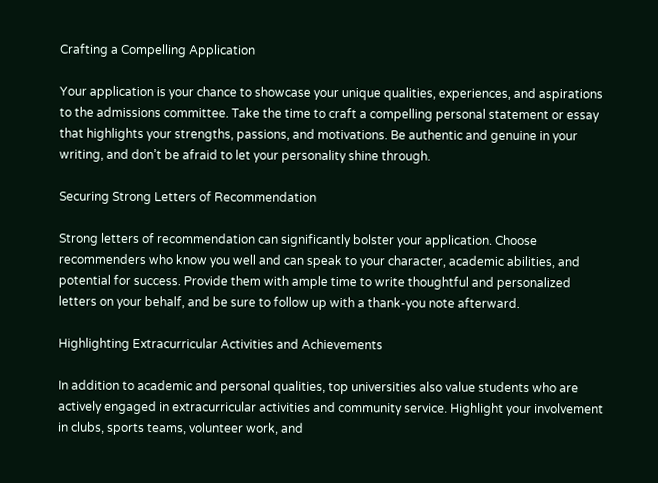Crafting a Compelling Application

Your application is your chance to showcase your unique qualities, experiences, and aspirations to the admissions committee. Take the time to craft a compelling personal statement or essay that highlights your strengths, passions, and motivations. Be authentic and genuine in your writing, and don’t be afraid to let your personality shine through.

Securing Strong Letters of Recommendation

Strong letters of recommendation can significantly bolster your application. Choose recommenders who know you well and can speak to your character, academic abilities, and potential for success. Provide them with ample time to write thoughtful and personalized letters on your behalf, and be sure to follow up with a thank-you note afterward.

Highlighting Extracurricular Activities and Achievements

In addition to academic and personal qualities, top universities also value students who are actively engaged in extracurricular activities and community service. Highlight your involvement in clubs, sports teams, volunteer work, and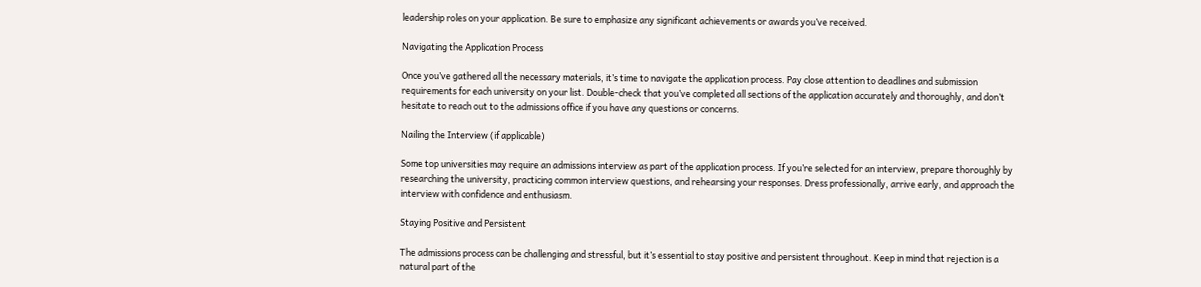leadership roles on your application. Be sure to emphasize any significant achievements or awards you’ve received.

Navigating the Application Process

Once you’ve gathered all the necessary materials, it’s time to navigate the application process. Pay close attention to deadlines and submission requirements for each university on your list. Double-check that you’ve completed all sections of the application accurately and thoroughly, and don’t hesitate to reach out to the admissions office if you have any questions or concerns.

Nailing the Interview (if applicable)

Some top universities may require an admissions interview as part of the application process. If you’re selected for an interview, prepare thoroughly by researching the university, practicing common interview questions, and rehearsing your responses. Dress professionally, arrive early, and approach the interview with confidence and enthusiasm.

Staying Positive and Persistent

The admissions process can be challenging and stressful, but it’s essential to stay positive and persistent throughout. Keep in mind that rejection is a natural part of the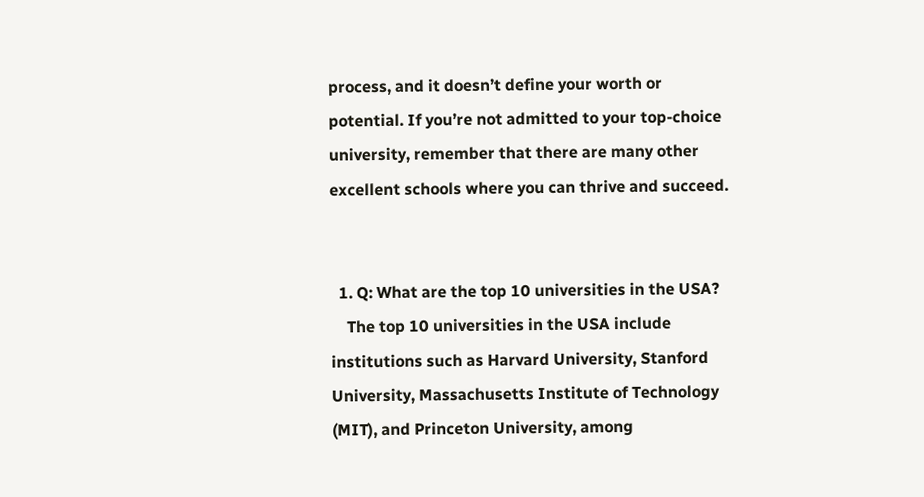process, and it doesn’t define your worth or potential. If you’re not admitted to your top-choice university, remember that there are many other excellent schools where you can thrive and succeed.


  1. Q: What are the top 10 universities in the USA?
    The top 10 universities in the USA include institutions such as Harvard University, Stanford University, Massachusetts Institute of Technology (MIT), and Princeton University, among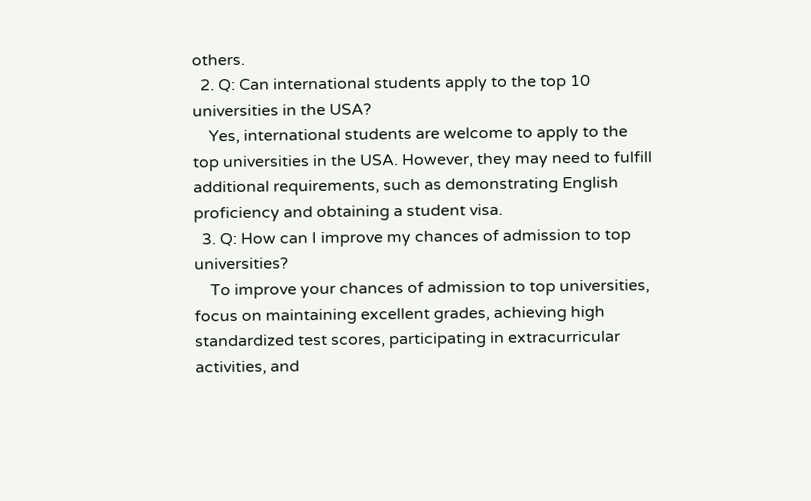others.
  2. Q: Can international students apply to the top 10 universities in the USA?
    Yes, international students are welcome to apply to the top universities in the USA. However, they may need to fulfill additional requirements, such as demonstrating English proficiency and obtaining a student visa.
  3. Q: How can I improve my chances of admission to top universities?
    To improve your chances of admission to top universities, focus on maintaining excellent grades, achieving high standardized test scores, participating in extracurricular activities, and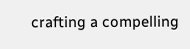crafting a compelling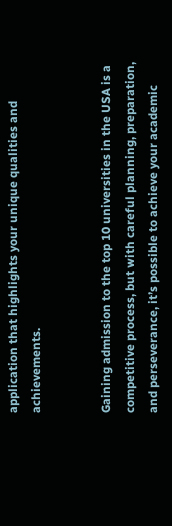application that highlights your unique qualities and achievements.


Gaining admission to the top 10 universities in the USA is a competitive process, but with careful planning, preparation, and perseverance, it’s possible to achieve your academic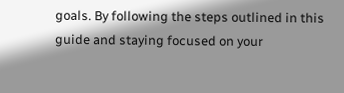goals. By following the steps outlined in this guide and staying focused on your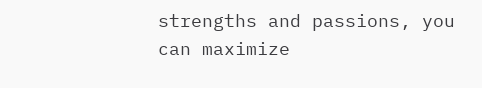strengths and passions, you can maximize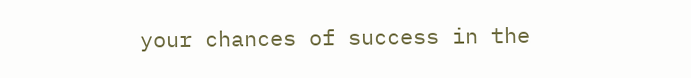your chances of success in the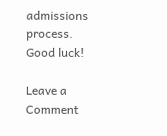admissions process. Good luck!

Leave a Comment